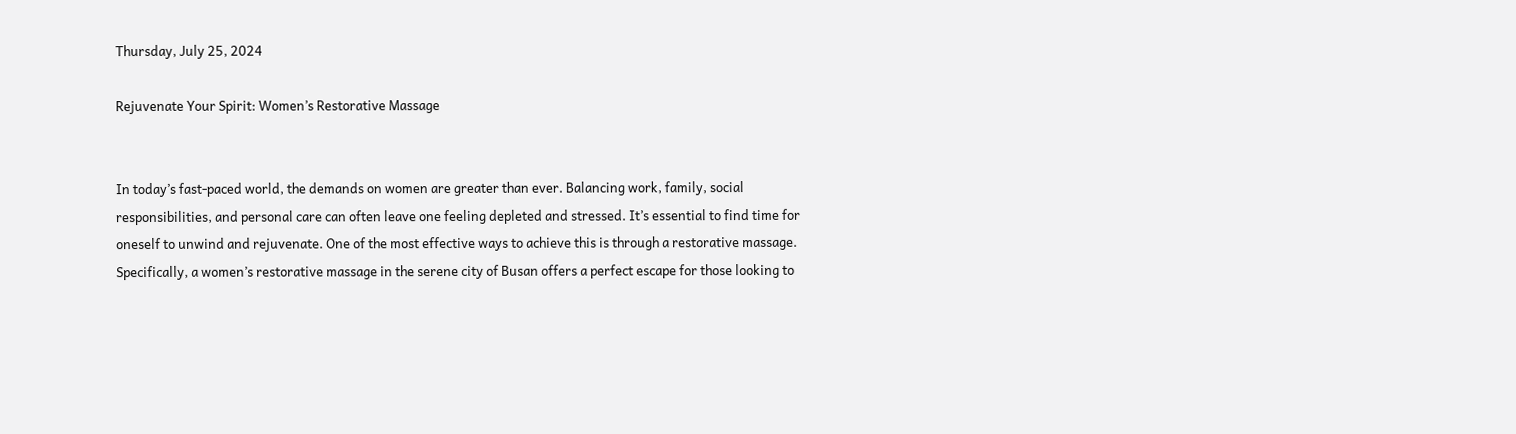Thursday, July 25, 2024

Rejuvenate Your Spirit: Women’s Restorative Massage


In today’s fast-paced world, the demands on women are greater than ever. Balancing work, family, social responsibilities, and personal care can often leave one feeling depleted and stressed. It’s essential to find time for oneself to unwind and rejuvenate. One of the most effective ways to achieve this is through a restorative massage. Specifically, a women’s restorative massage in the serene city of Busan offers a perfect escape for those looking to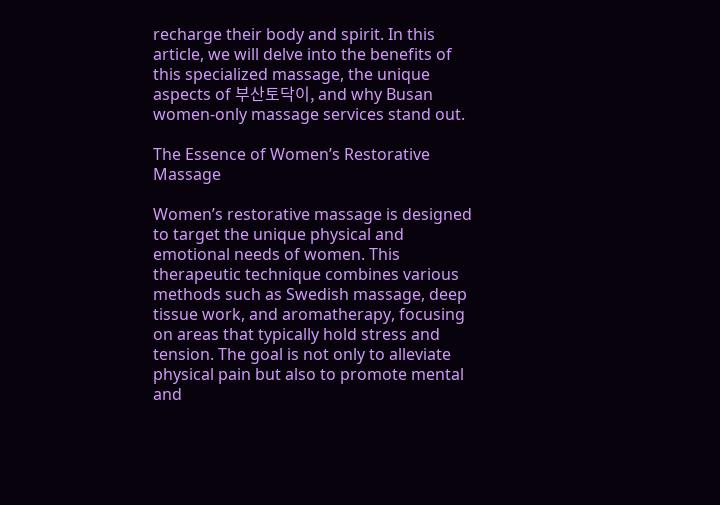recharge their body and spirit. In this article, we will delve into the benefits of this specialized massage, the unique aspects of 부산토닥이, and why Busan women-only massage services stand out.

The Essence of Women’s Restorative Massage

Women’s restorative massage is designed to target the unique physical and emotional needs of women. This therapeutic technique combines various methods such as Swedish massage, deep tissue work, and aromatherapy, focusing on areas that typically hold stress and tension. The goal is not only to alleviate physical pain but also to promote mental and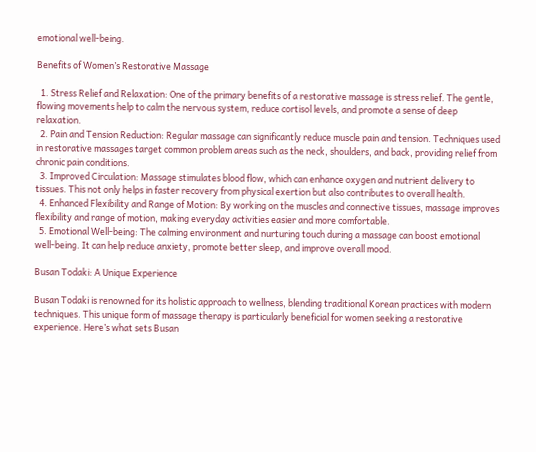emotional well-being.

Benefits of Women’s Restorative Massage

  1. Stress Relief and Relaxation: One of the primary benefits of a restorative massage is stress relief. The gentle, flowing movements help to calm the nervous system, reduce cortisol levels, and promote a sense of deep relaxation.
  2. Pain and Tension Reduction: Regular massage can significantly reduce muscle pain and tension. Techniques used in restorative massages target common problem areas such as the neck, shoulders, and back, providing relief from chronic pain conditions.
  3. Improved Circulation: Massage stimulates blood flow, which can enhance oxygen and nutrient delivery to tissues. This not only helps in faster recovery from physical exertion but also contributes to overall health.
  4. Enhanced Flexibility and Range of Motion: By working on the muscles and connective tissues, massage improves flexibility and range of motion, making everyday activities easier and more comfortable.
  5. Emotional Well-being: The calming environment and nurturing touch during a massage can boost emotional well-being. It can help reduce anxiety, promote better sleep, and improve overall mood.

Busan Todaki: A Unique Experience

Busan Todaki is renowned for its holistic approach to wellness, blending traditional Korean practices with modern techniques. This unique form of massage therapy is particularly beneficial for women seeking a restorative experience. Here’s what sets Busan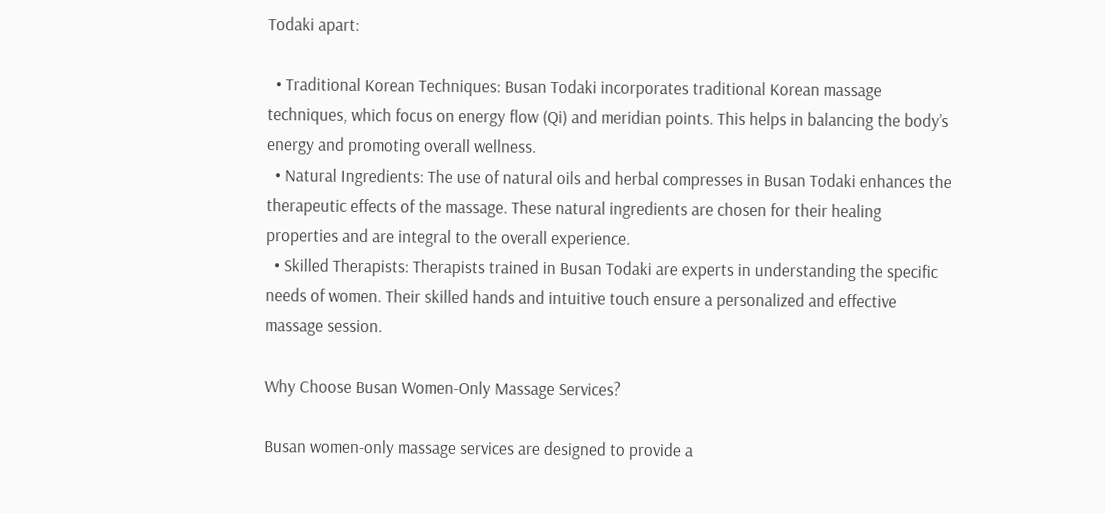Todaki apart:

  • Traditional Korean Techniques: Busan Todaki incorporates traditional Korean massage techniques, which focus on energy flow (Qi) and meridian points. This helps in balancing the body’s energy and promoting overall wellness.
  • Natural Ingredients: The use of natural oils and herbal compresses in Busan Todaki enhances the therapeutic effects of the massage. These natural ingredients are chosen for their healing properties and are integral to the overall experience.
  • Skilled Therapists: Therapists trained in Busan Todaki are experts in understanding the specific needs of women. Their skilled hands and intuitive touch ensure a personalized and effective massage session.

Why Choose Busan Women-Only Massage Services?

Busan women-only massage services are designed to provide a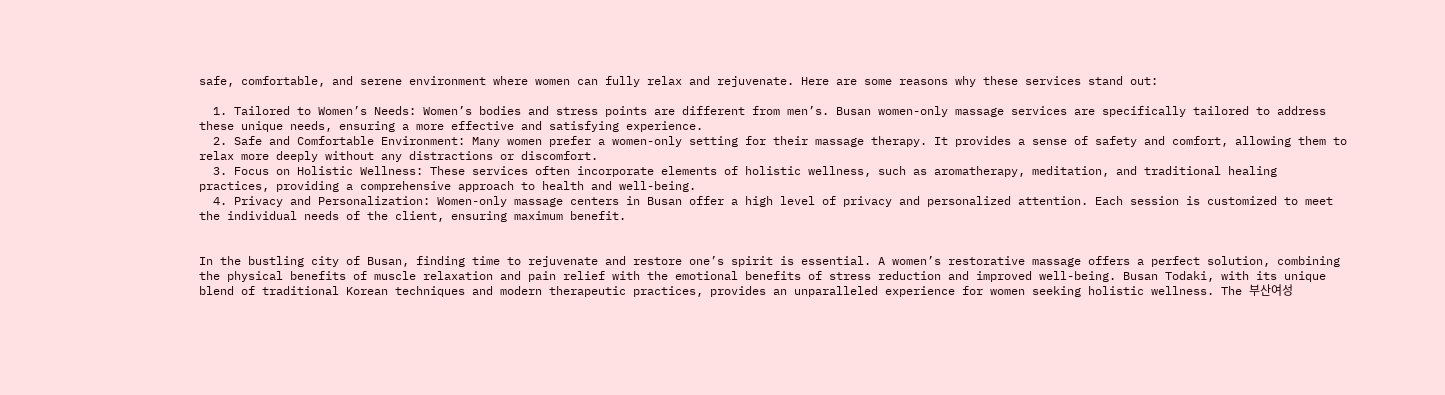safe, comfortable, and serene environment where women can fully relax and rejuvenate. Here are some reasons why these services stand out:

  1. Tailored to Women’s Needs: Women’s bodies and stress points are different from men’s. Busan women-only massage services are specifically tailored to address these unique needs, ensuring a more effective and satisfying experience.
  2. Safe and Comfortable Environment: Many women prefer a women-only setting for their massage therapy. It provides a sense of safety and comfort, allowing them to relax more deeply without any distractions or discomfort.
  3. Focus on Holistic Wellness: These services often incorporate elements of holistic wellness, such as aromatherapy, meditation, and traditional healing practices, providing a comprehensive approach to health and well-being.
  4. Privacy and Personalization: Women-only massage centers in Busan offer a high level of privacy and personalized attention. Each session is customized to meet the individual needs of the client, ensuring maximum benefit.


In the bustling city of Busan, finding time to rejuvenate and restore one’s spirit is essential. A women’s restorative massage offers a perfect solution, combining the physical benefits of muscle relaxation and pain relief with the emotional benefits of stress reduction and improved well-being. Busan Todaki, with its unique blend of traditional Korean techniques and modern therapeutic practices, provides an unparalleled experience for women seeking holistic wellness. The 부산여성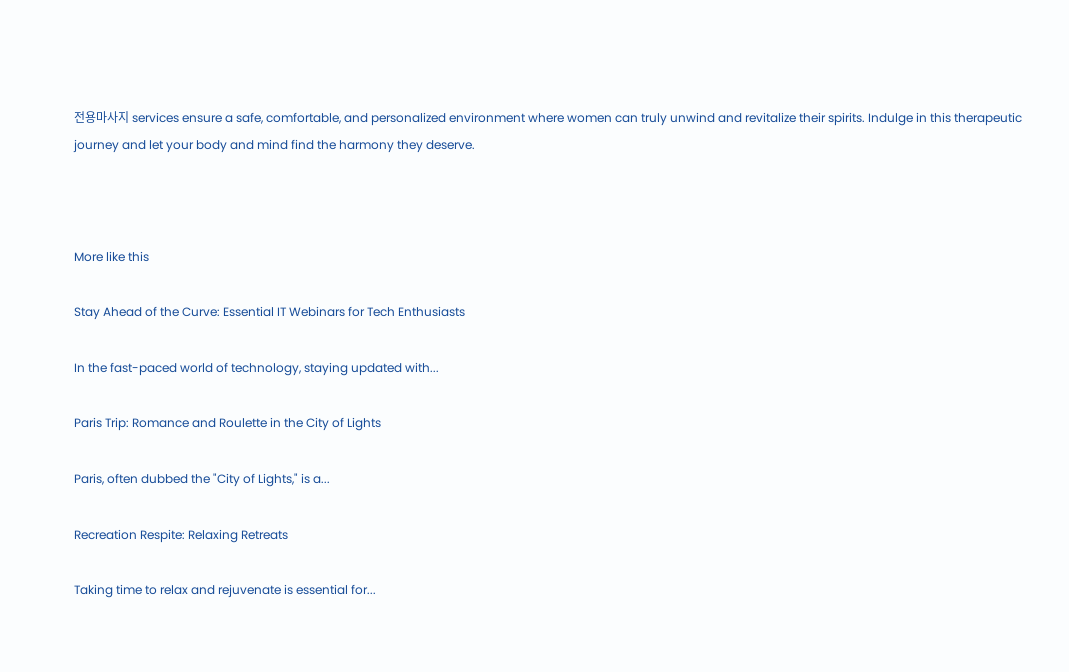전용마사지 services ensure a safe, comfortable, and personalized environment where women can truly unwind and revitalize their spirits. Indulge in this therapeutic journey and let your body and mind find the harmony they deserve.



More like this

Stay Ahead of the Curve: Essential IT Webinars for Tech Enthusiasts

In the fast-paced world of technology, staying updated with...

Paris Trip: Romance and Roulette in the City of Lights

Paris, often dubbed the "City of Lights," is a...

Recreation Respite: Relaxing Retreats

Taking time to relax and rejuvenate is essential for...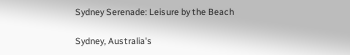Sydney Serenade: Leisure by the Beach

Sydney, Australia's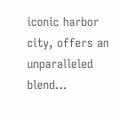iconic harbor city, offers an unparalleled blend...